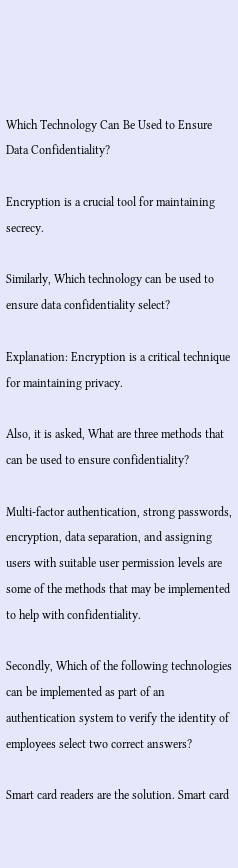Which Technology Can Be Used to Ensure Data Confidentiality?

Encryption is a crucial tool for maintaining secrecy.

Similarly, Which technology can be used to ensure data confidentiality select?

Explanation: Encryption is a critical technique for maintaining privacy.

Also, it is asked, What are three methods that can be used to ensure confidentiality?

Multi-factor authentication, strong passwords, encryption, data separation, and assigning users with suitable user permission levels are some of the methods that may be implemented to help with confidentiality.

Secondly, Which of the following technologies can be implemented as part of an authentication system to verify the identity of employees select two correct answers?

Smart card readers are the solution. Smart card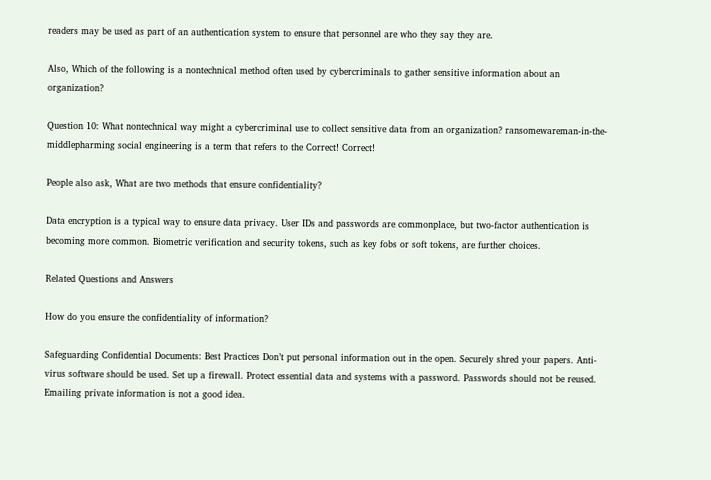readers may be used as part of an authentication system to ensure that personnel are who they say they are.

Also, Which of the following is a nontechnical method often used by cybercriminals to gather sensitive information about an organization?

Question 10: What nontechnical way might a cybercriminal use to collect sensitive data from an organization? ransomewareman-in-the-middlepharming social engineering is a term that refers to the Correct! Correct!

People also ask, What are two methods that ensure confidentiality?

Data encryption is a typical way to ensure data privacy. User IDs and passwords are commonplace, but two-factor authentication is becoming more common. Biometric verification and security tokens, such as key fobs or soft tokens, are further choices.

Related Questions and Answers

How do you ensure the confidentiality of information?

Safeguarding Confidential Documents: Best Practices Don’t put personal information out in the open. Securely shred your papers. Anti-virus software should be used. Set up a firewall. Protect essential data and systems with a password. Passwords should not be reused. Emailing private information is not a good idea.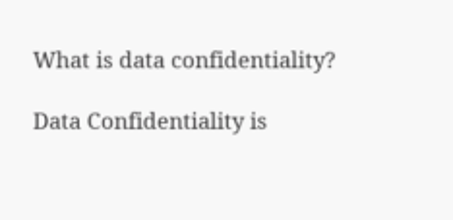What is data confidentiality?

Data Confidentiality is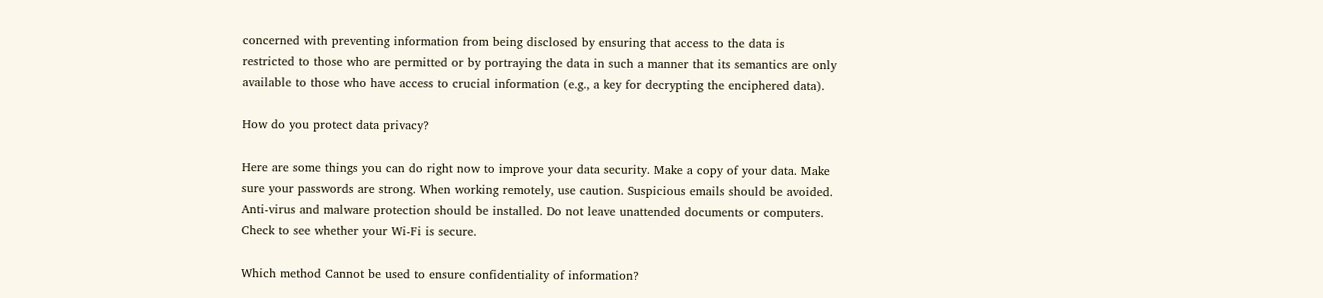concerned with preventing information from being disclosed by ensuring that access to the data is restricted to those who are permitted or by portraying the data in such a manner that its semantics are only available to those who have access to crucial information (e.g., a key for decrypting the enciphered data).

How do you protect data privacy?

Here are some things you can do right now to improve your data security. Make a copy of your data. Make sure your passwords are strong. When working remotely, use caution. Suspicious emails should be avoided. Anti-virus and malware protection should be installed. Do not leave unattended documents or computers. Check to see whether your Wi-Fi is secure.

Which method Cannot be used to ensure confidentiality of information?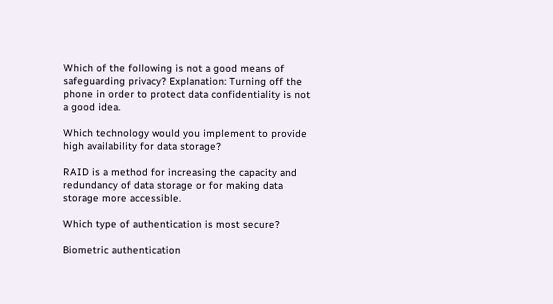Which of the following is not a good means of safeguarding privacy? Explanation: Turning off the phone in order to protect data confidentiality is not a good idea.

Which technology would you implement to provide high availability for data storage?

RAID is a method for increasing the capacity and redundancy of data storage or for making data storage more accessible.

Which type of authentication is most secure?

Biometric authentication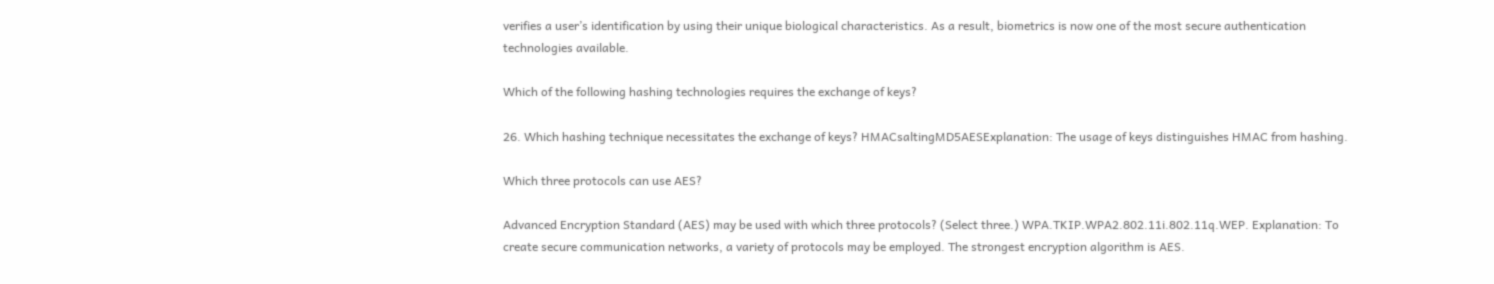verifies a user’s identification by using their unique biological characteristics. As a result, biometrics is now one of the most secure authentication technologies available.

Which of the following hashing technologies requires the exchange of keys?

26. Which hashing technique necessitates the exchange of keys? HMACsaltingMD5AESExplanation: The usage of keys distinguishes HMAC from hashing.

Which three protocols can use AES?

Advanced Encryption Standard (AES) may be used with which three protocols? (Select three.) WPA.TKIP.WPA2.802.11i.802.11q.WEP. Explanation: To create secure communication networks, a variety of protocols may be employed. The strongest encryption algorithm is AES.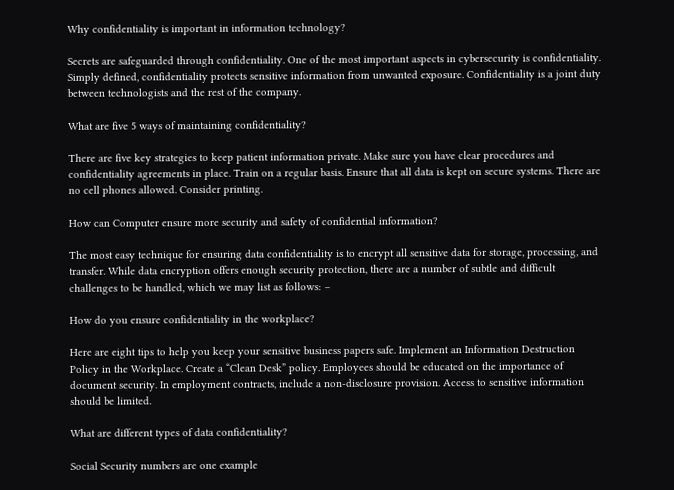Why confidentiality is important in information technology?

Secrets are safeguarded through confidentiality. One of the most important aspects in cybersecurity is confidentiality. Simply defined, confidentiality protects sensitive information from unwanted exposure. Confidentiality is a joint duty between technologists and the rest of the company.

What are five 5 ways of maintaining confidentiality?

There are five key strategies to keep patient information private. Make sure you have clear procedures and confidentiality agreements in place. Train on a regular basis. Ensure that all data is kept on secure systems. There are no cell phones allowed. Consider printing.

How can Computer ensure more security and safety of confidential information?

The most easy technique for ensuring data confidentiality is to encrypt all sensitive data for storage, processing, and transfer. While data encryption offers enough security protection, there are a number of subtle and difficult challenges to be handled, which we may list as follows: –

How do you ensure confidentiality in the workplace?

Here are eight tips to help you keep your sensitive business papers safe. Implement an Information Destruction Policy in the Workplace. Create a “Clean Desk” policy. Employees should be educated on the importance of document security. In employment contracts, include a non-disclosure provision. Access to sensitive information should be limited.

What are different types of data confidentiality?

Social Security numbers are one example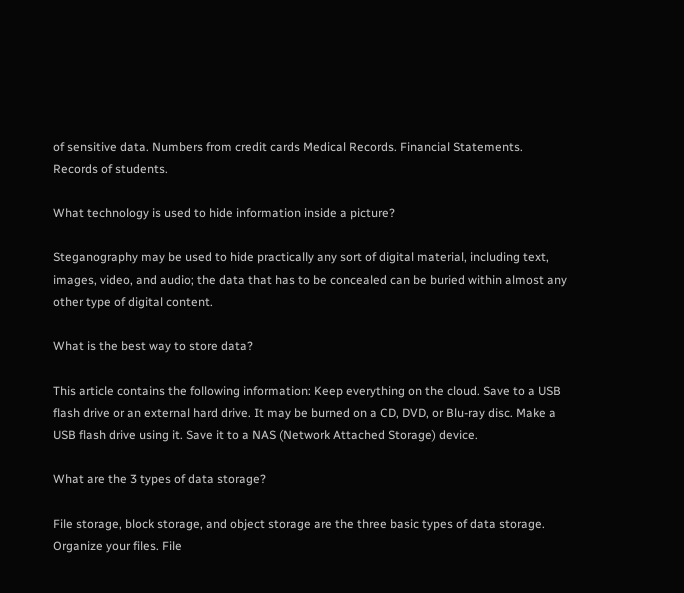of sensitive data. Numbers from credit cards Medical Records. Financial Statements. Records of students.

What technology is used to hide information inside a picture?

Steganography may be used to hide practically any sort of digital material, including text, images, video, and audio; the data that has to be concealed can be buried within almost any other type of digital content.

What is the best way to store data?

This article contains the following information: Keep everything on the cloud. Save to a USB flash drive or an external hard drive. It may be burned on a CD, DVD, or Blu-ray disc. Make a USB flash drive using it. Save it to a NAS (Network Attached Storage) device.

What are the 3 types of data storage?

File storage, block storage, and object storage are the three basic types of data storage. Organize your files. File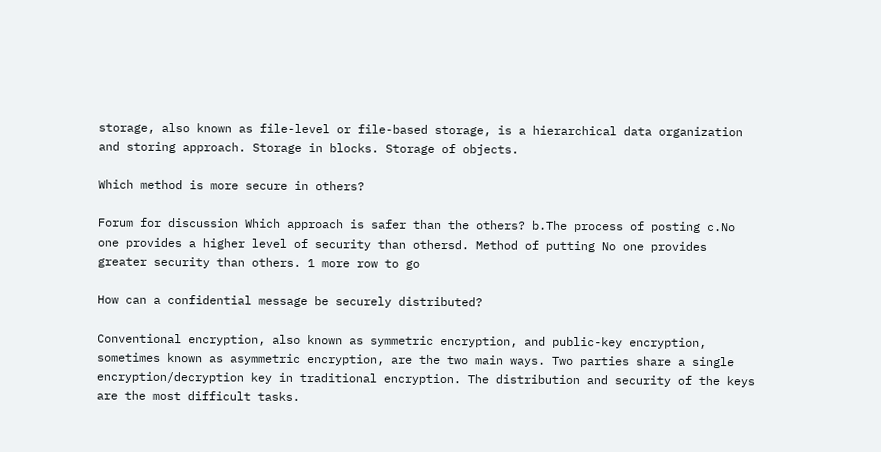storage, also known as file-level or file-based storage, is a hierarchical data organization and storing approach. Storage in blocks. Storage of objects.

Which method is more secure in others?

Forum for discussion Which approach is safer than the others? b.The process of posting c.No one provides a higher level of security than othersd. Method of putting No one provides greater security than others. 1 more row to go

How can a confidential message be securely distributed?

Conventional encryption, also known as symmetric encryption, and public-key encryption, sometimes known as asymmetric encryption, are the two main ways. Two parties share a single encryption/decryption key in traditional encryption. The distribution and security of the keys are the most difficult tasks.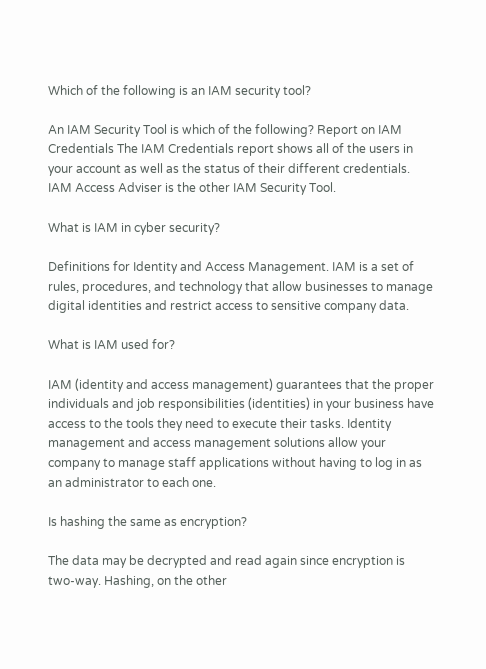Which of the following is an IAM security tool?

An IAM Security Tool is which of the following? Report on IAM Credentials The IAM Credentials report shows all of the users in your account as well as the status of their different credentials. IAM Access Adviser is the other IAM Security Tool.

What is IAM in cyber security?

Definitions for Identity and Access Management. IAM is a set of rules, procedures, and technology that allow businesses to manage digital identities and restrict access to sensitive company data.

What is IAM used for?

IAM (identity and access management) guarantees that the proper individuals and job responsibilities (identities) in your business have access to the tools they need to execute their tasks. Identity management and access management solutions allow your company to manage staff applications without having to log in as an administrator to each one.

Is hashing the same as encryption?

The data may be decrypted and read again since encryption is two-way. Hashing, on the other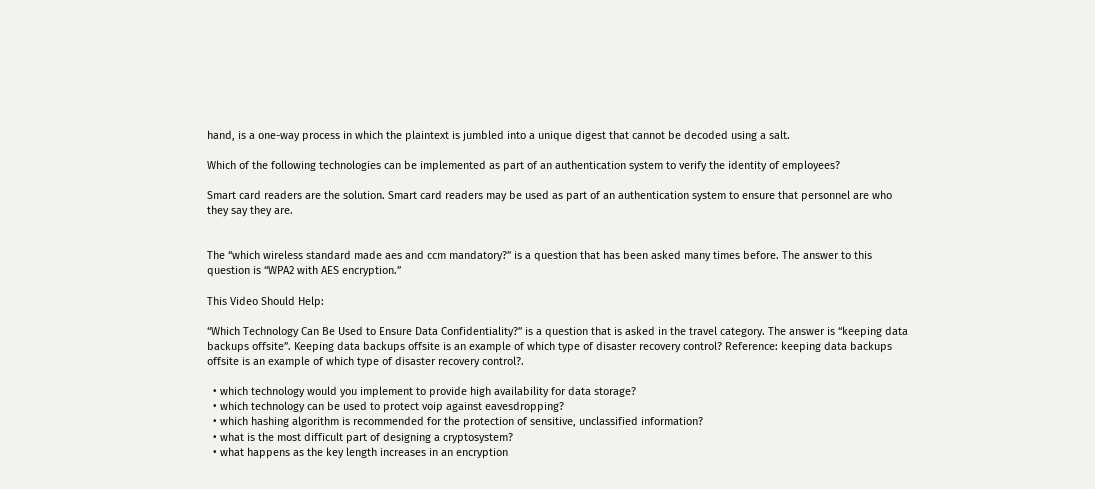hand, is a one-way process in which the plaintext is jumbled into a unique digest that cannot be decoded using a salt.

Which of the following technologies can be implemented as part of an authentication system to verify the identity of employees?

Smart card readers are the solution. Smart card readers may be used as part of an authentication system to ensure that personnel are who they say they are.


The “which wireless standard made aes and ccm mandatory?” is a question that has been asked many times before. The answer to this question is “WPA2 with AES encryption.”

This Video Should Help:

“Which Technology Can Be Used to Ensure Data Confidentiality?” is a question that is asked in the travel category. The answer is “keeping data backups offsite”. Keeping data backups offsite is an example of which type of disaster recovery control? Reference: keeping data backups offsite is an example of which type of disaster recovery control?.

  • which technology would you implement to provide high availability for data storage?
  • which technology can be used to protect voip against eavesdropping?
  • which hashing algorithm is recommended for the protection of sensitive, unclassified information?
  • what is the most difficult part of designing a cryptosystem?
  • what happens as the key length increases in an encryption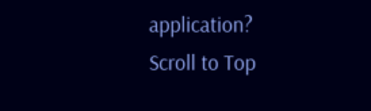application?
Scroll to Top